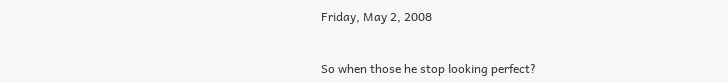Friday, May 2, 2008


So when those he stop looking perfect?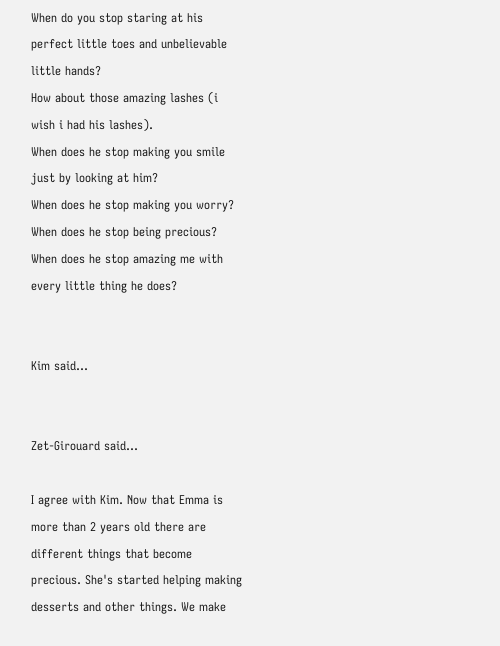When do you stop staring at his perfect little toes and unbelievable little hands?
How about those amazing lashes (i wish i had his lashes).
When does he stop making you smile just by looking at him?
When does he stop making you worry?
When does he stop being precious?
When does he stop amazing me with every little thing he does?


Kim said...


Zet-Girouard said...

I agree with Kim. Now that Emma is more than 2 years old there are different things that become precious. She's started helping making desserts and other things. We make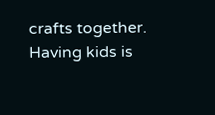crafts together. Having kids is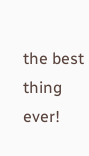the best thing ever!